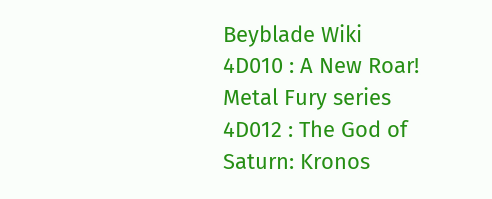Beyblade Wiki
4D010 : A New Roar!
Metal Fury series
4D012 : The God of Saturn: Kronos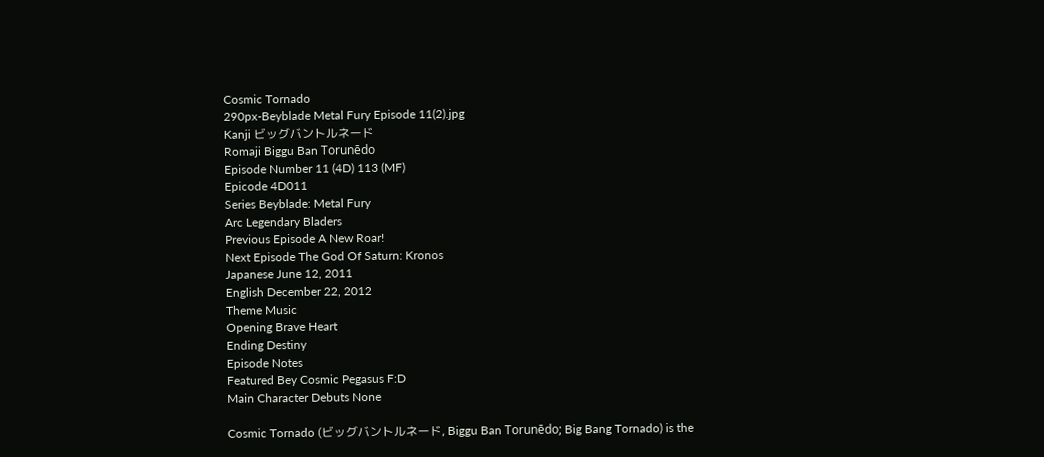Cosmic Tornado
290px-Beyblade Metal Fury Episode 11(2).jpg
Kanji ビッグバントルネード
Romaji Biggu Ban Torunēdo
Episode Number 11 (4D) 113 (MF)
Epicode 4D011
Series Beyblade: Metal Fury
Arc Legendary Bladers
Previous Episode A New Roar!
Next Episode The God Of Saturn: Kronos
Japanese June 12, 2011
English December 22, 2012
Theme Music
Opening Brave Heart
Ending Destiny
Episode Notes
Featured Bey Cosmic Pegasus F:D
Main Character Debuts None

Cosmic Tornado (ビッグバントルネード, Biggu Ban Torunēdo; Big Bang Tornado) is the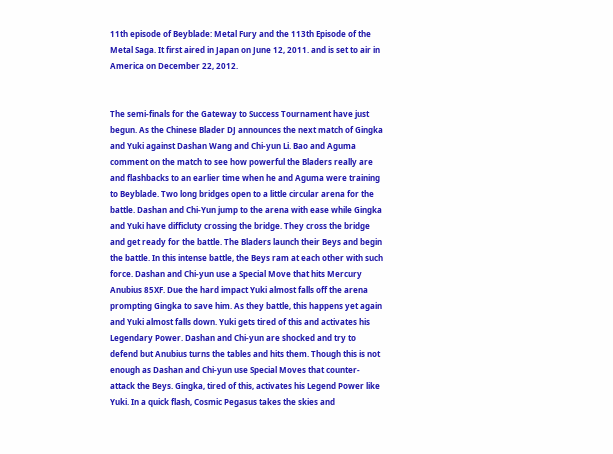11th episode of Beyblade: Metal Fury and the 113th Episode of the Metal Saga. It first aired in Japan on June 12, 2011. and is set to air in America on December 22, 2012.


The semi-finals for the Gateway to Success Tournament have just begun. As the Chinese Blader DJ announces the next match of Gingka and Yuki against Dashan Wang and Chi-yun Li. Bao and Aguma comment on the match to see how powerful the Bladers really are and flashbacks to an earlier time when he and Aguma were training to Beyblade. Two long bridges open to a little circular arena for the battle. Dashan and Chi-Yun jump to the arena with ease while Gingka and Yuki have difficluty crossing the bridge. They cross the bridge and get ready for the battle. The Bladers launch their Beys and begin the battle. In this intense battle, the Beys ram at each other with such force. Dashan and Chi-yun use a Special Move that hits Mercury Anubius 85XF. Due the hard impact Yuki almost falls off the arena prompting Gingka to save him. As they battle, this happens yet again and Yuki almost falls down. Yuki gets tired of this and activates his Legendary Power. Dashan and Chi-yun are shocked and try to defend but Anubius turns the tables and hits them. Though this is not enough as Dashan and Chi-yun use Special Moves that counter-attack the Beys. Gingka, tired of this, activates his Legend Power like Yuki. In a quick flash, Cosmic Pegasus takes the skies and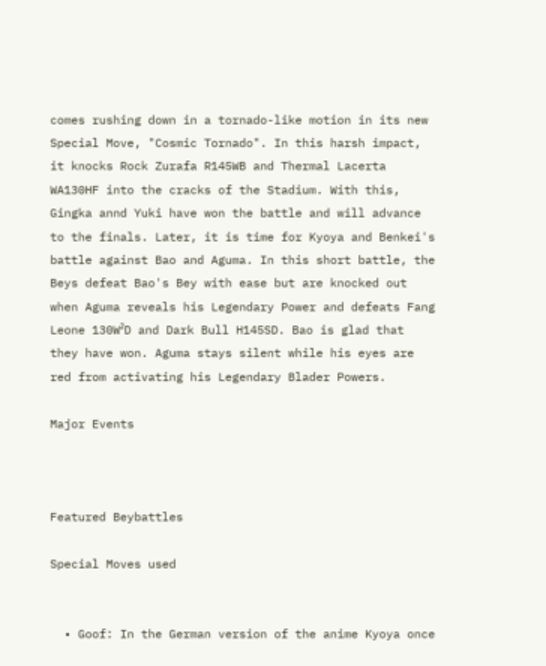comes rushing down in a tornado-like motion in its new Special Move, "Cosmic Tornado". In this harsh impact, it knocks Rock Zurafa R145WB and Thermal Lacerta WA130HF into the cracks of the Stadium. With this, Gingka annd Yuki have won the battle and will advance to the finals. Later, it is time for Kyoya and Benkei's battle against Bao and Aguma. In this short battle, the Beys defeat Bao's Bey with ease but are knocked out when Aguma reveals his Legendary Power and defeats Fang Leone 130W²D and Dark Bull H145SD. Bao is glad that they have won. Aguma stays silent while his eyes are red from activating his Legendary Blader Powers.

Major Events



Featured Beybattles

Special Moves used


  • Goof: In the German version of the anime Kyoya once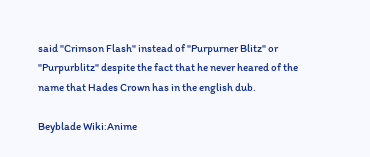said "Crimson Flash" instead of "Purpurner Blitz" or "Purpurblitz" despite the fact that he never heared of the name that Hades Crown has in the english dub.

Beyblade Wiki:Anime